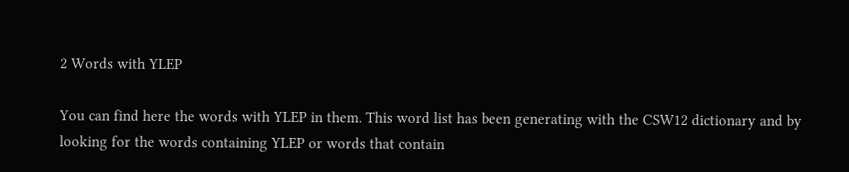2 Words with YLEP

You can find here the words with YLEP in them. This word list has been generating with the CSW12 dictionary and by looking for the words containing YLEP or words that contain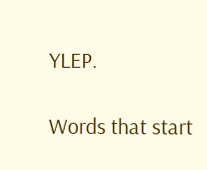YLEP.

Words that start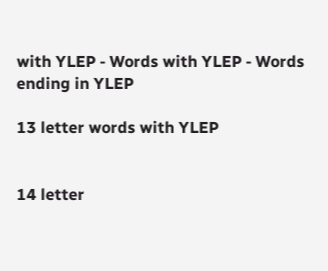with YLEP - Words with YLEP - Words ending in YLEP

13 letter words with YLEP


14 letter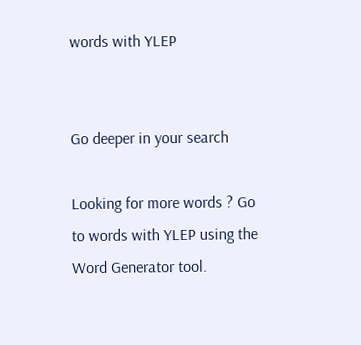words with YLEP


Go deeper in your search

Looking for more words ? Go to words with YLEP using the Word Generator tool.